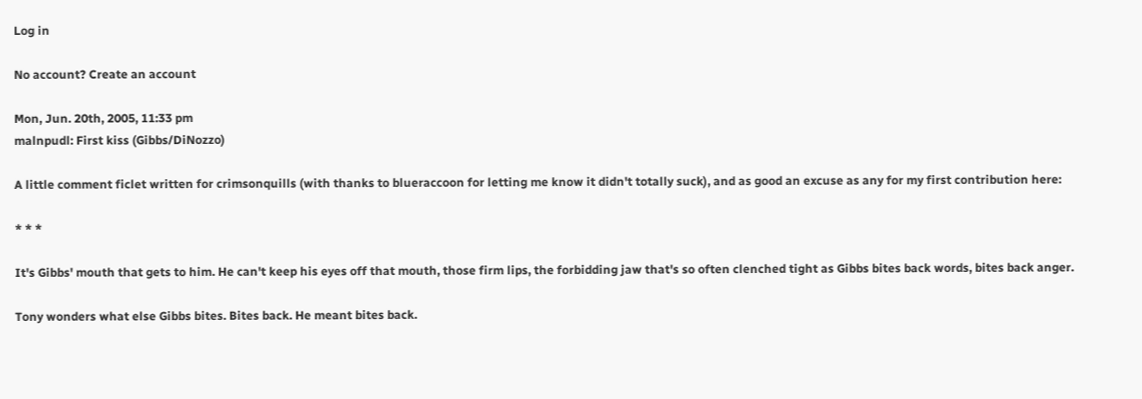Log in

No account? Create an account

Mon, Jun. 20th, 2005, 11:33 pm
malnpudl: First kiss (Gibbs/DiNozzo)

A little comment ficlet written for crimsonquills (with thanks to blueraccoon for letting me know it didn't totally suck), and as good an excuse as any for my first contribution here:

* * *

It's Gibbs' mouth that gets to him. He can't keep his eyes off that mouth, those firm lips, the forbidding jaw that's so often clenched tight as Gibbs bites back words, bites back anger.

Tony wonders what else Gibbs bites. Bites back. He meant bites back.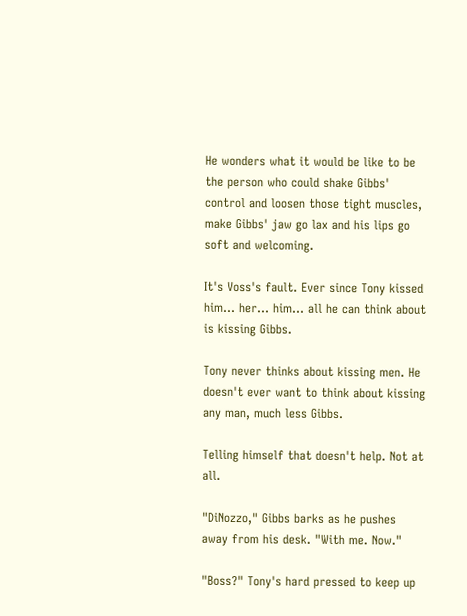He wonders what it would be like to be the person who could shake Gibbs' control and loosen those tight muscles, make Gibbs' jaw go lax and his lips go soft and welcoming.

It's Voss's fault. Ever since Tony kissed him... her… him… all he can think about is kissing Gibbs.

Tony never thinks about kissing men. He doesn't ever want to think about kissing any man, much less Gibbs.

Telling himself that doesn't help. Not at all.

"DiNozzo," Gibbs barks as he pushes away from his desk. "With me. Now."

"Boss?" Tony's hard pressed to keep up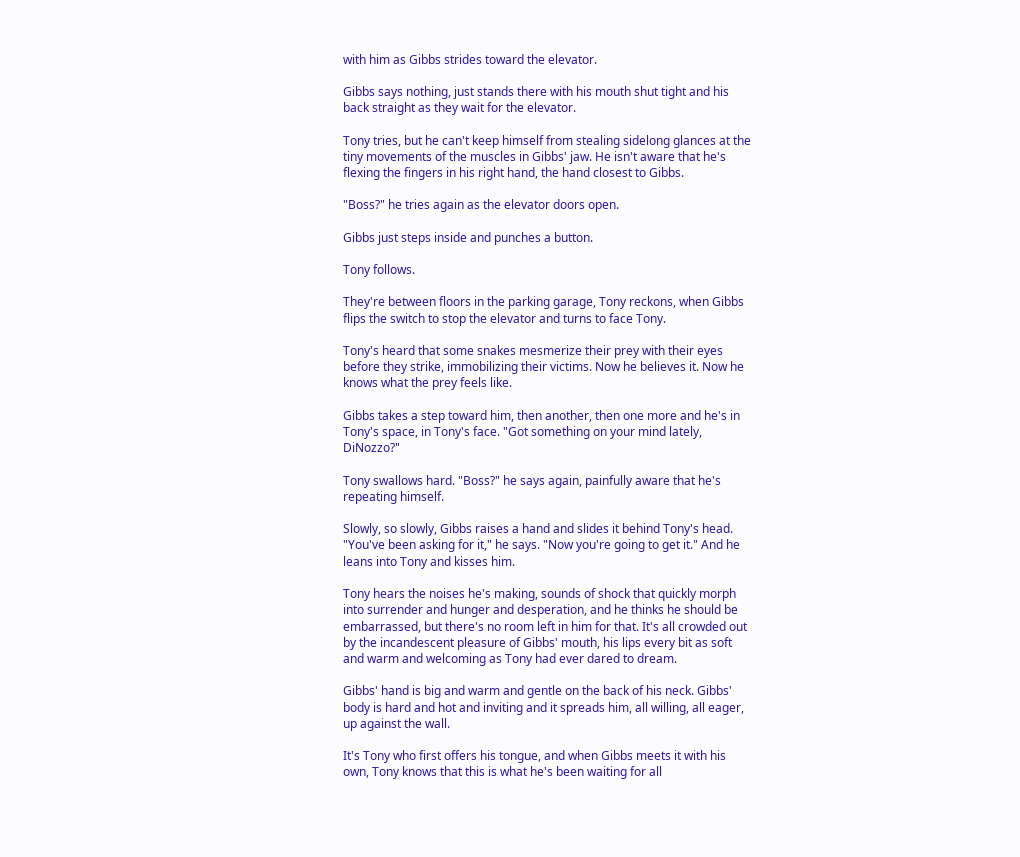with him as Gibbs strides toward the elevator.

Gibbs says nothing, just stands there with his mouth shut tight and his back straight as they wait for the elevator.

Tony tries, but he can't keep himself from stealing sidelong glances at the tiny movements of the muscles in Gibbs' jaw. He isn't aware that he's flexing the fingers in his right hand, the hand closest to Gibbs.

"Boss?" he tries again as the elevator doors open.

Gibbs just steps inside and punches a button.

Tony follows.

They're between floors in the parking garage, Tony reckons, when Gibbs flips the switch to stop the elevator and turns to face Tony.

Tony's heard that some snakes mesmerize their prey with their eyes before they strike, immobilizing their victims. Now he believes it. Now he knows what the prey feels like.

Gibbs takes a step toward him, then another, then one more and he's in Tony's space, in Tony's face. "Got something on your mind lately, DiNozzo?"

Tony swallows hard. "Boss?" he says again, painfully aware that he's repeating himself.

Slowly, so slowly, Gibbs raises a hand and slides it behind Tony's head. "You've been asking for it," he says. "Now you're going to get it." And he leans into Tony and kisses him.

Tony hears the noises he's making, sounds of shock that quickly morph into surrender and hunger and desperation, and he thinks he should be embarrassed, but there's no room left in him for that. It's all crowded out by the incandescent pleasure of Gibbs' mouth, his lips every bit as soft and warm and welcoming as Tony had ever dared to dream.

Gibbs' hand is big and warm and gentle on the back of his neck. Gibbs' body is hard and hot and inviting and it spreads him, all willing, all eager, up against the wall.

It's Tony who first offers his tongue, and when Gibbs meets it with his own, Tony knows that this is what he's been waiting for all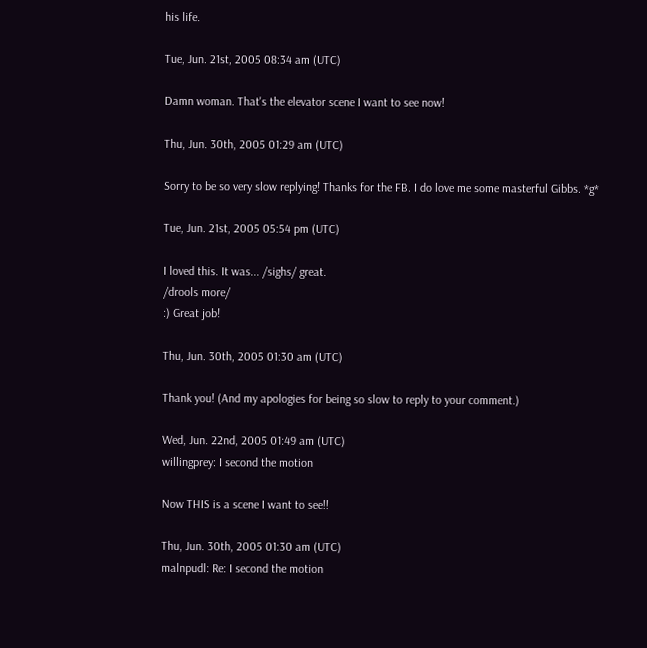his life.

Tue, Jun. 21st, 2005 08:34 am (UTC)

Damn woman. That's the elevator scene I want to see now!

Thu, Jun. 30th, 2005 01:29 am (UTC)

Sorry to be so very slow replying! Thanks for the FB. I do love me some masterful Gibbs. *g*

Tue, Jun. 21st, 2005 05:54 pm (UTC)

I loved this. It was... /sighs/ great.
/drools more/
:) Great job!

Thu, Jun. 30th, 2005 01:30 am (UTC)

Thank you! (And my apologies for being so slow to reply to your comment.)

Wed, Jun. 22nd, 2005 01:49 am (UTC)
willingprey: I second the motion

Now THIS is a scene I want to see!!

Thu, Jun. 30th, 2005 01:30 am (UTC)
malnpudl: Re: I second the motion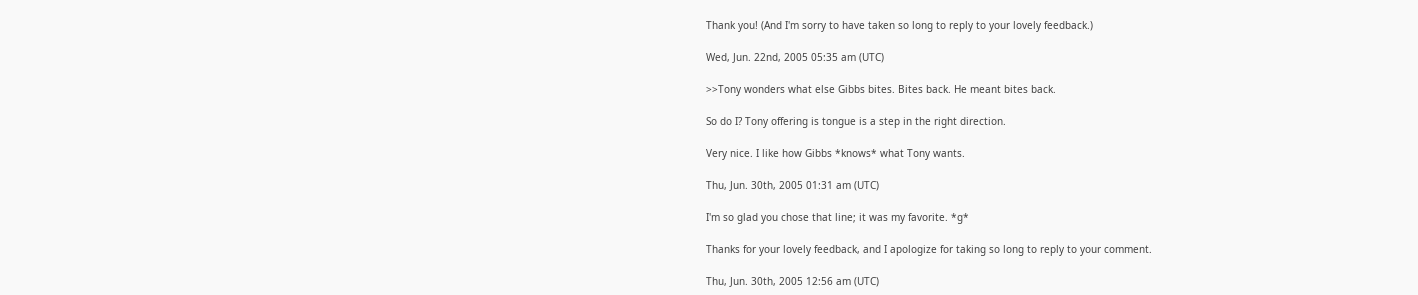Thank you! (And I'm sorry to have taken so long to reply to your lovely feedback.)

Wed, Jun. 22nd, 2005 05:35 am (UTC)

>>Tony wonders what else Gibbs bites. Bites back. He meant bites back.

So do I? Tony offering is tongue is a step in the right direction.

Very nice. I like how Gibbs *knows* what Tony wants.

Thu, Jun. 30th, 2005 01:31 am (UTC)

I'm so glad you chose that line; it was my favorite. *g*

Thanks for your lovely feedback, and I apologize for taking so long to reply to your comment.

Thu, Jun. 30th, 2005 12:56 am (UTC)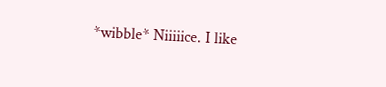*wibble* Niiiiice. I like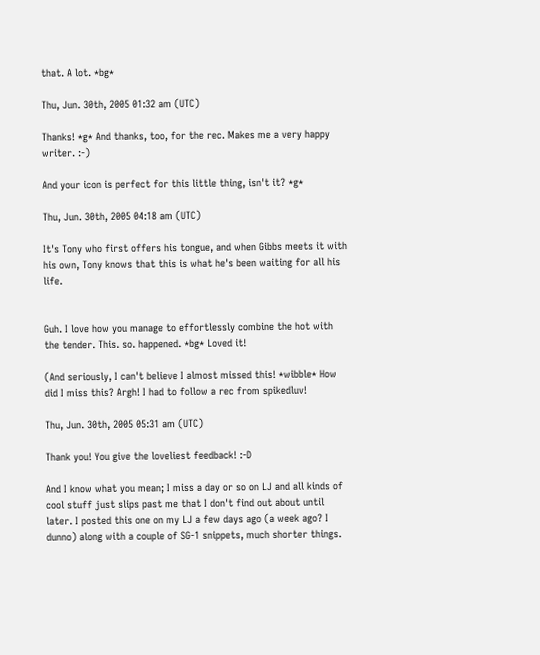that. A lot. *bg*

Thu, Jun. 30th, 2005 01:32 am (UTC)

Thanks! *g* And thanks, too, for the rec. Makes me a very happy writer. :-)

And your icon is perfect for this little thing, isn't it? *g*

Thu, Jun. 30th, 2005 04:18 am (UTC)

It's Tony who first offers his tongue, and when Gibbs meets it with his own, Tony knows that this is what he's been waiting for all his life.


Guh. I love how you manage to effortlessly combine the hot with the tender. This. so. happened. *bg* Loved it!

(And seriously, I can't believe I almost missed this! *wibble* How did I miss this? Argh! I had to follow a rec from spikedluv!

Thu, Jun. 30th, 2005 05:31 am (UTC)

Thank you! You give the loveliest feedback! :-D

And I know what you mean; I miss a day or so on LJ and all kinds of cool stuff just slips past me that I don't find out about until later. I posted this one on my LJ a few days ago (a week ago? I dunno) along with a couple of SG-1 snippets, much shorter things.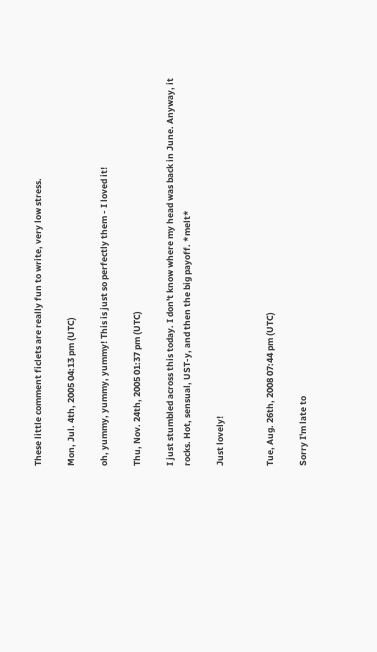These little comment ficlets are really fun to write, very low stress.

Mon, Jul. 4th, 2005 04:13 pm (UTC)

oh, yummy, yummy, yummy! This is just so perfectly them - I loved it!

Thu, Nov. 24th, 2005 01:37 pm (UTC)

I just stumbled across this today. I don't know where my head was back in June. Anyway, it rocks. Hot, sensual, UST-y, and then the big payoff. *melt*

Just lovely!


Tue, Aug. 26th, 2008 07:44 pm (UTC)

Sorry I'm late to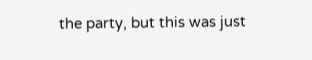the party, but this was just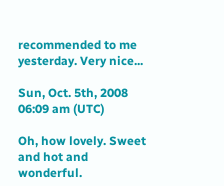recommended to me yesterday. Very nice...

Sun, Oct. 5th, 2008 06:09 am (UTC)

Oh, how lovely. Sweet and hot and wonderful.